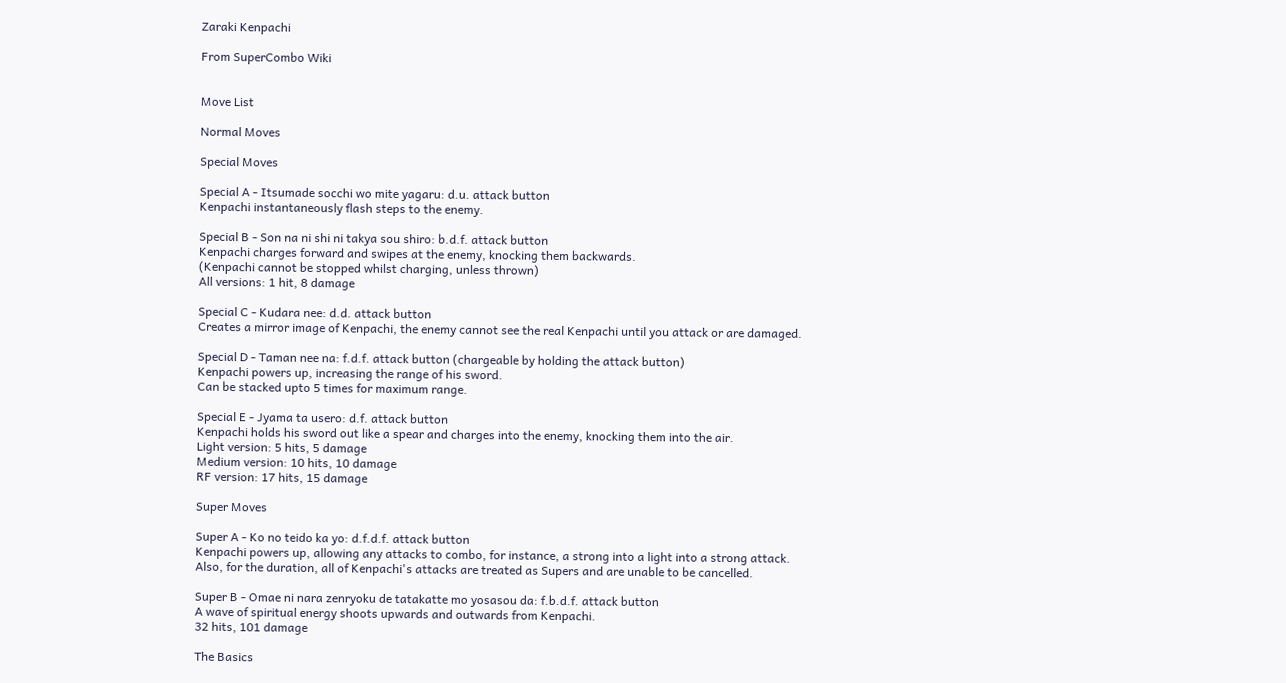Zaraki Kenpachi

From SuperCombo Wiki


Move List

Normal Moves

Special Moves

Special A - Itsumade socchi wo mite yagaru: d.u. attack button
Kenpachi instantaneously flash steps to the enemy.

Special B - Son na ni shi ni takya sou shiro: b.d.f. attack button
Kenpachi charges forward and swipes at the enemy, knocking them backwards.
(Kenpachi cannot be stopped whilst charging, unless thrown)
All versions: 1 hit, 8 damage

Special C - Kudara nee: d.d. attack button
Creates a mirror image of Kenpachi, the enemy cannot see the real Kenpachi until you attack or are damaged.

Special D - Taman nee na: f.d.f. attack button (chargeable by holding the attack button)
Kenpachi powers up, increasing the range of his sword.
Can be stacked upto 5 times for maximum range.

Special E - Jyama ta usero: d.f. attack button
Kenpachi holds his sword out like a spear and charges into the enemy, knocking them into the air.
Light version: 5 hits, 5 damage
Medium version: 10 hits, 10 damage
RF version: 17 hits, 15 damage

Super Moves

Super A - Ko no teido ka yo: d.f.d.f. attack button
Kenpachi powers up, allowing any attacks to combo, for instance, a strong into a light into a strong attack.
Also, for the duration, all of Kenpachi's attacks are treated as Supers and are unable to be cancelled.

Super B - Omae ni nara zenryoku de tatakatte mo yosasou da: f.b.d.f. attack button
A wave of spiritual energy shoots upwards and outwards from Kenpachi.
32 hits, 101 damage

The Basics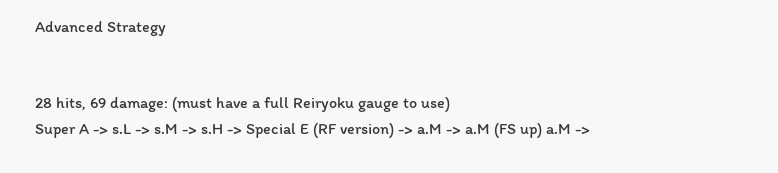Advanced Strategy


28 hits, 69 damage: (must have a full Reiryoku gauge to use)
Super A -> s.L -> s.M -> s.H -> Special E (RF version) -> a.M -> a.M (FS up) a.M ->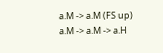a.M -> a.M (FS up) a.M -> a.M -> a.H